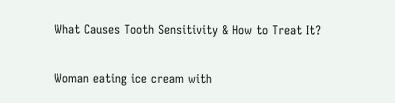What Causes Tooth Sensitivity & How to Treat It?

Woman eating ice cream with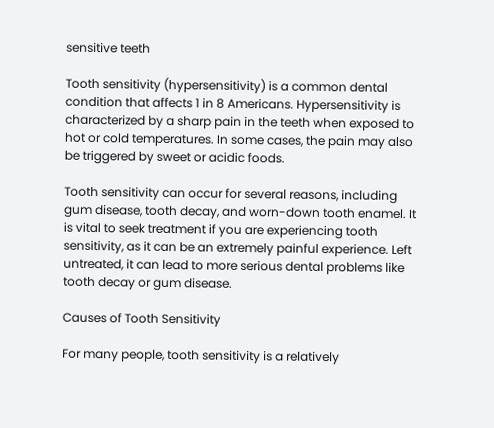sensitive teeth

Tooth sensitivity (hypersensitivity) is a common dental condition that affects 1 in 8 Americans. Hypersensitivity is characterized by a sharp pain in the teeth when exposed to hot or cold temperatures. In some cases, the pain may also be triggered by sweet or acidic foods.

Tooth sensitivity can occur for several reasons, including gum disease, tooth decay, and worn-down tooth enamel. It is vital to seek treatment if you are experiencing tooth sensitivity, as it can be an extremely painful experience. Left untreated, it can lead to more serious dental problems like tooth decay or gum disease.

Causes of Tooth Sensitivity

For many people, tooth sensitivity is a relatively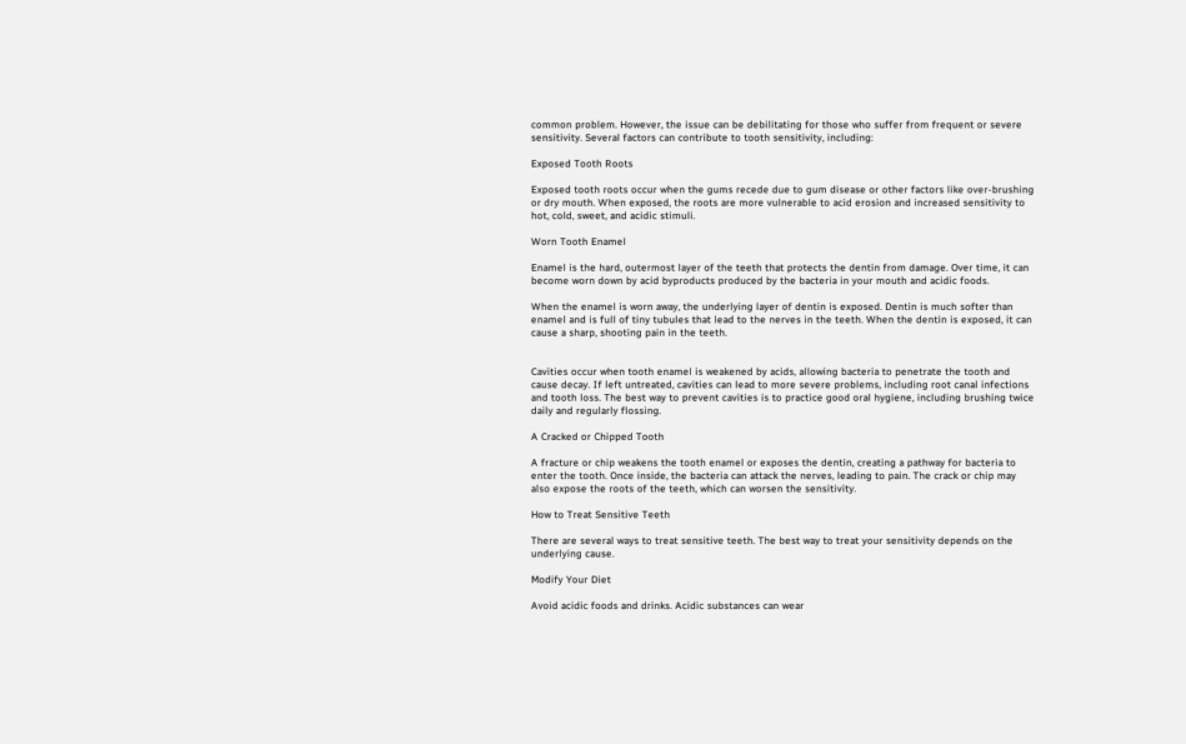common problem. However, the issue can be debilitating for those who suffer from frequent or severe sensitivity. Several factors can contribute to tooth sensitivity, including:

Exposed Tooth Roots

Exposed tooth roots occur when the gums recede due to gum disease or other factors like over-brushing or dry mouth. When exposed, the roots are more vulnerable to acid erosion and increased sensitivity to hot, cold, sweet, and acidic stimuli.

Worn Tooth Enamel

Enamel is the hard, outermost layer of the teeth that protects the dentin from damage. Over time, it can become worn down by acid byproducts produced by the bacteria in your mouth and acidic foods.

When the enamel is worn away, the underlying layer of dentin is exposed. Dentin is much softer than enamel and is full of tiny tubules that lead to the nerves in the teeth. When the dentin is exposed, it can cause a sharp, shooting pain in the teeth.


Cavities occur when tooth enamel is weakened by acids, allowing bacteria to penetrate the tooth and cause decay. If left untreated, cavities can lead to more severe problems, including root canal infections and tooth loss. The best way to prevent cavities is to practice good oral hygiene, including brushing twice daily and regularly flossing.

A Cracked or Chipped Tooth

A fracture or chip weakens the tooth enamel or exposes the dentin, creating a pathway for bacteria to enter the tooth. Once inside, the bacteria can attack the nerves, leading to pain. The crack or chip may also expose the roots of the teeth, which can worsen the sensitivity.

How to Treat Sensitive Teeth

There are several ways to treat sensitive teeth. The best way to treat your sensitivity depends on the underlying cause.

Modify Your Diet

Avoid acidic foods and drinks. Acidic substances can wear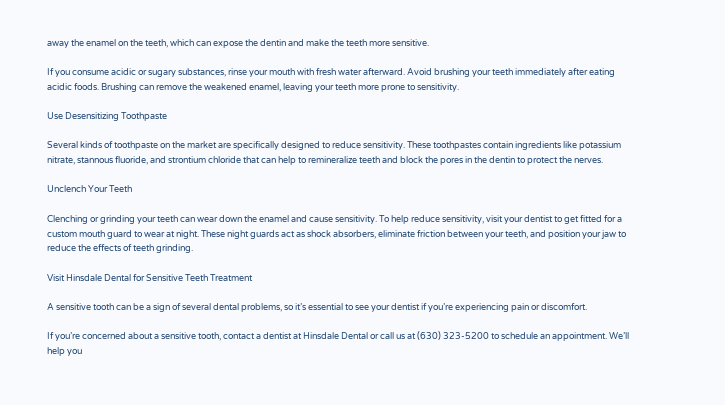away the enamel on the teeth, which can expose the dentin and make the teeth more sensitive.

If you consume acidic or sugary substances, rinse your mouth with fresh water afterward. Avoid brushing your teeth immediately after eating acidic foods. Brushing can remove the weakened enamel, leaving your teeth more prone to sensitivity.

Use Desensitizing Toothpaste

Several kinds of toothpaste on the market are specifically designed to reduce sensitivity. These toothpastes contain ingredients like potassium nitrate, stannous fluoride, and strontium chloride that can help to remineralize teeth and block the pores in the dentin to protect the nerves.

Unclench Your Teeth

Clenching or grinding your teeth can wear down the enamel and cause sensitivity. To help reduce sensitivity, visit your dentist to get fitted for a custom mouth guard to wear at night. These night guards act as shock absorbers, eliminate friction between your teeth, and position your jaw to reduce the effects of teeth grinding.

Visit Hinsdale Dental for Sensitive Teeth Treatment

A sensitive tooth can be a sign of several dental problems, so it’s essential to see your dentist if you’re experiencing pain or discomfort.

If you’re concerned about a sensitive tooth, contact a dentist at Hinsdale Dental or call us at (630) 323-5200 to schedule an appointment. We’ll help you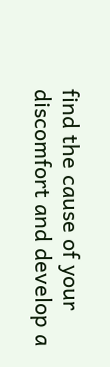find the cause of your discomfort and develop a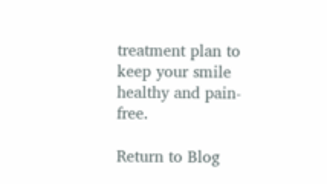treatment plan to keep your smile healthy and pain-free.

Return to Blog